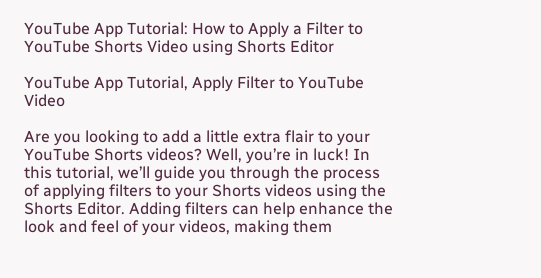YouTube App Tutorial: How to Apply a Filter to YouTube Shorts Video using Shorts Editor

YouTube App Tutorial, Apply Filter to YouTube Video

Are you looking to add a little extra flair to your YouTube Shorts videos? Well, you’re in luck! In this tutorial, we’ll guide you through the process of applying filters to your Shorts videos using the Shorts Editor. Adding filters can help enhance the look and feel of your videos, making them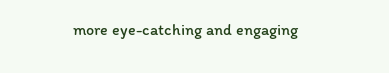more eye-catching and engaging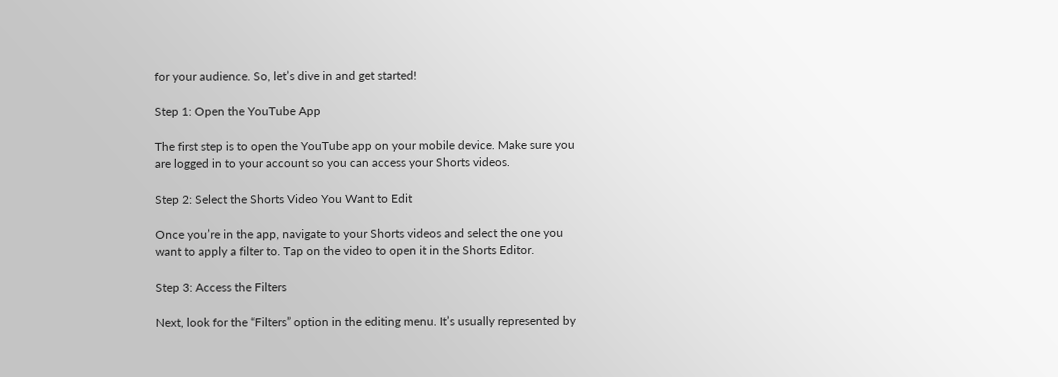for your audience. So, let’s dive in and get started!

Step 1: Open the YouTube App

The first step is to open the YouTube app on your mobile device. Make sure you are logged in to your account so you can access your Shorts videos.

Step 2: Select the Shorts Video You Want to Edit

Once you’re in the app, navigate to your Shorts videos and select the one you want to apply a filter to. Tap on the video to open it in the Shorts Editor.

Step 3: Access the Filters

Next, look for the “Filters” option in the editing menu. It’s usually represented by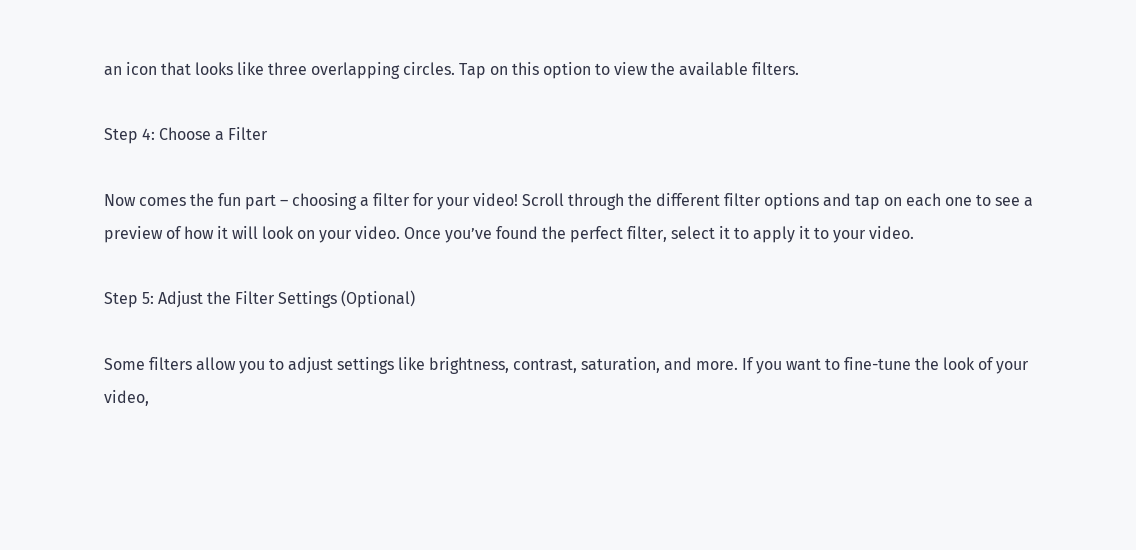an icon that looks like three overlapping circles. Tap on this option to view the available filters.

Step 4: Choose a Filter

Now comes the fun part – choosing a filter for your video! Scroll through the different filter options and tap on each one to see a preview of how it will look on your video. Once you’ve found the perfect filter, select it to apply it to your video.

Step 5: Adjust the Filter Settings (Optional)

Some filters allow you to adjust settings like brightness, contrast, saturation, and more. If you want to fine-tune the look of your video,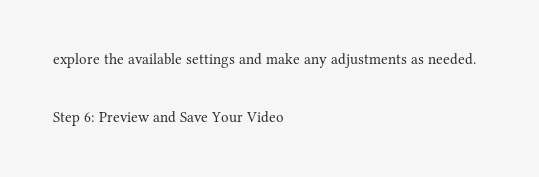explore the available settings and make any adjustments as needed.

Step 6: Preview and Save Your Video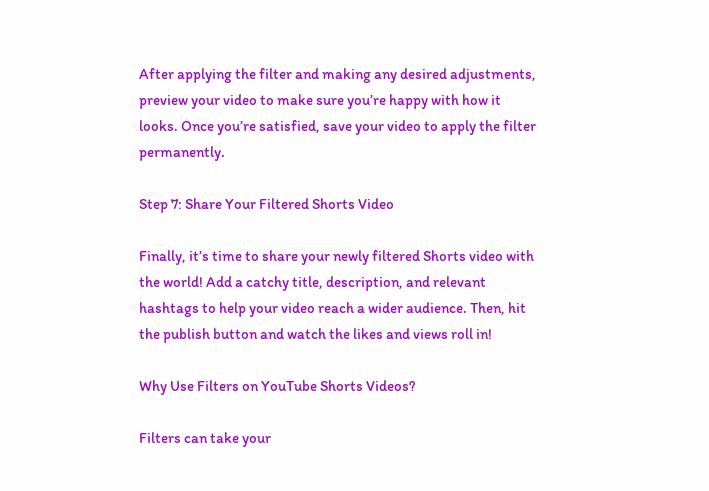After applying the filter and making any desired adjustments, preview your video to make sure you’re happy with how it looks. Once you’re satisfied, save your video to apply the filter permanently.

Step 7: Share Your Filtered Shorts Video

Finally, it’s time to share your newly filtered Shorts video with the world! Add a catchy title, description, and relevant hashtags to help your video reach a wider audience. Then, hit the publish button and watch the likes and views roll in!

Why Use Filters on YouTube Shorts Videos?

Filters can take your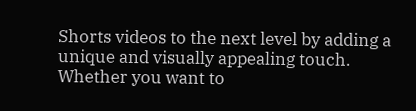Shorts videos to the next level by adding a unique and visually appealing touch. Whether you want to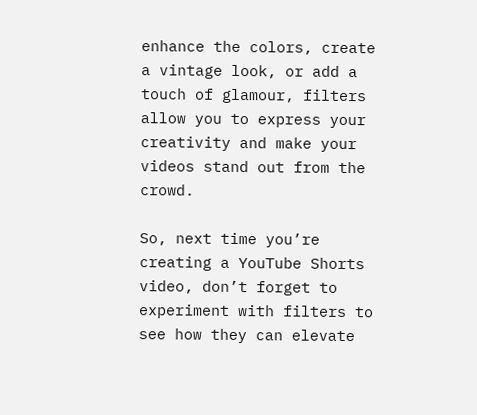enhance the colors, create a vintage look, or add a touch of glamour, filters allow you to express your creativity and make your videos stand out from the crowd.

So, next time you’re creating a YouTube Shorts video, don’t forget to experiment with filters to see how they can elevate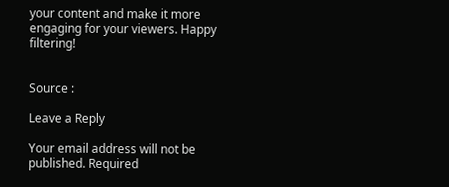your content and make it more engaging for your viewers. Happy filtering!


Source :

Leave a Reply

Your email address will not be published. Required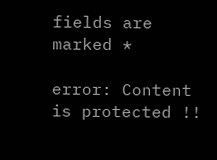fields are marked *

error: Content is protected !!